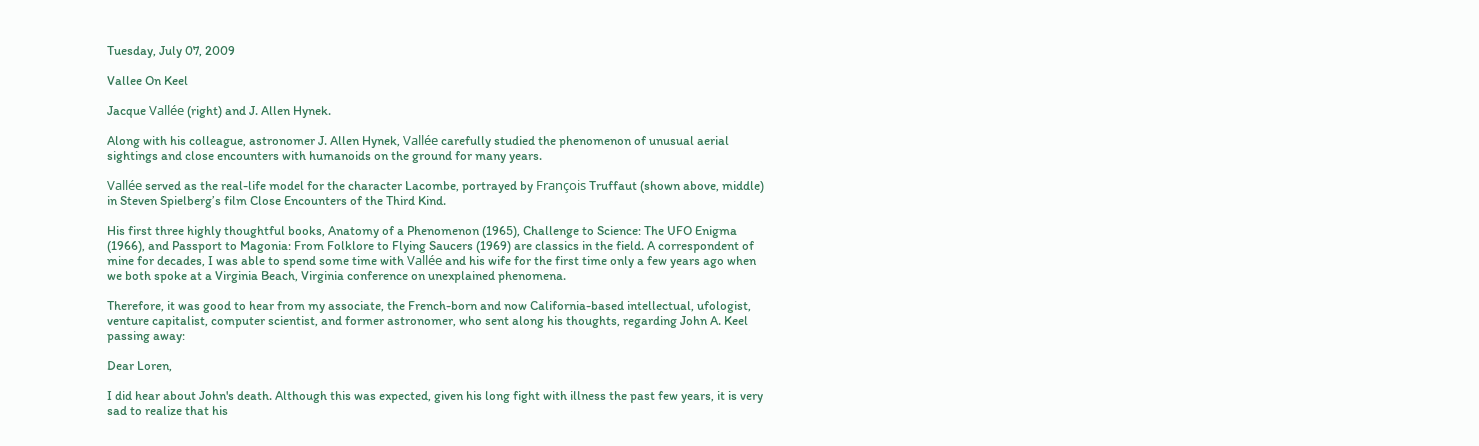Tuesday, July 07, 2009

Vallee On Keel

Jacque Vallée (right) and J. Allen Hynek.

Along with his colleague, astronomer J. Allen Hynek, Vallée carefully studied the phenomenon of unusual aerial sightings and close encounters with humanoids on the ground for many years.

Vallée served as the real-life model for the character Lacombe, portrayed by François Truffaut (shown above, middle) in Steven Spielberg’s film Close Encounters of the Third Kind.

His first three highly thoughtful books, Anatomy of a Phenomenon (1965), Challenge to Science: The UFO Enigma (1966), and Passport to Magonia: From Folklore to Flying Saucers (1969) are classics in the field. A correspondent of mine for decades, I was able to spend some time with Vallée and his wife for the first time only a few years ago when we both spoke at a Virginia Beach, Virginia conference on unexplained phenomena.

Therefore, it was good to hear from my associate, the French-born and now California-based intellectual, ufologist, venture capitalist, computer scientist, and former astronomer, who sent along his thoughts, regarding John A. Keel passing away:

Dear Loren,

I did hear about John's death. Although this was expected, given his long fight with illness the past few years, it is very sad to realize that his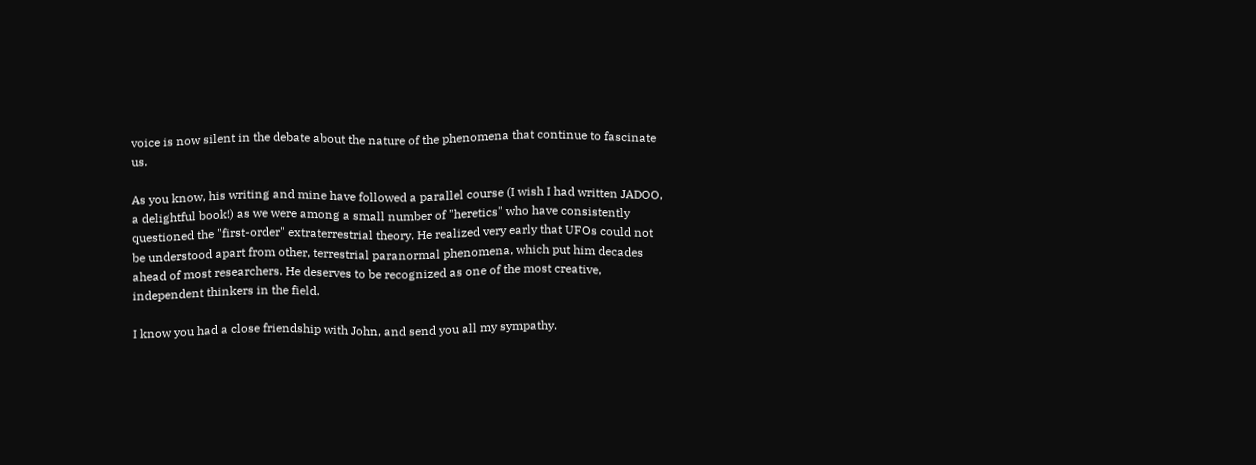voice is now silent in the debate about the nature of the phenomena that continue to fascinate us.

As you know, his writing and mine have followed a parallel course (I wish I had written JADOO, a delightful book!) as we were among a small number of "heretics" who have consistently questioned the "first-order" extraterrestrial theory. He realized very early that UFOs could not be understood apart from other, terrestrial paranormal phenomena, which put him decades ahead of most researchers. He deserves to be recognized as one of the most creative, independent thinkers in the field.

I know you had a close friendship with John, and send you all my sympathy.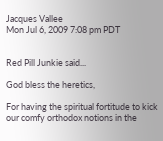Jacques Vallee
Mon Jul 6, 2009 7:08 pm PDT


Red Pill Junkie said...

God bless the heretics,

For having the spiritual fortitude to kick our comfy orthodox notions in the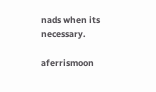nads when its necessary.

aferrismoon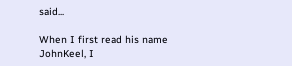said...

When I first read his name JohnKeel, I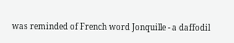was reminded of French word Jonquille - a daffodil